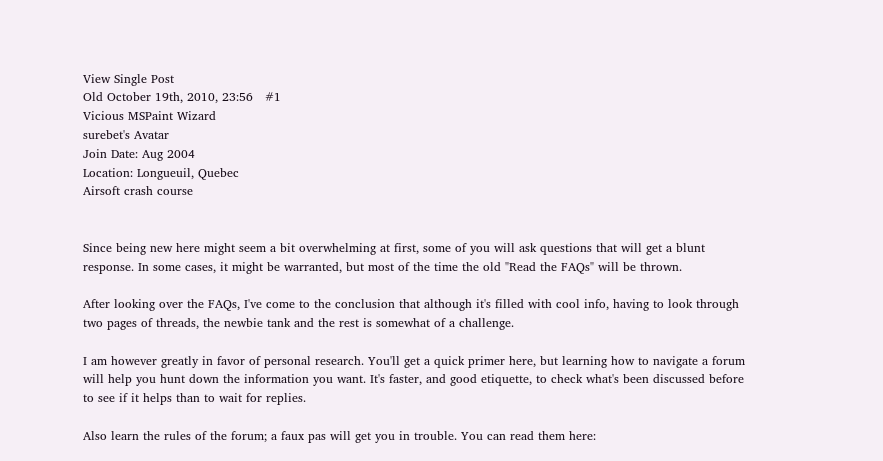View Single Post
Old October 19th, 2010, 23:56   #1
Vicious MSPaint Wizard
surebet's Avatar
Join Date: Aug 2004
Location: Longueuil, Quebec
Airsoft crash course


Since being new here might seem a bit overwhelming at first, some of you will ask questions that will get a blunt response. In some cases, it might be warranted, but most of the time the old "Read the FAQs" will be thrown.

After looking over the FAQs, I've come to the conclusion that although it's filled with cool info, having to look through two pages of threads, the newbie tank and the rest is somewhat of a challenge.

I am however greatly in favor of personal research. You'll get a quick primer here, but learning how to navigate a forum will help you hunt down the information you want. It's faster, and good etiquette, to check what's been discussed before to see if it helps than to wait for replies.

Also learn the rules of the forum; a faux pas will get you in trouble. You can read them here: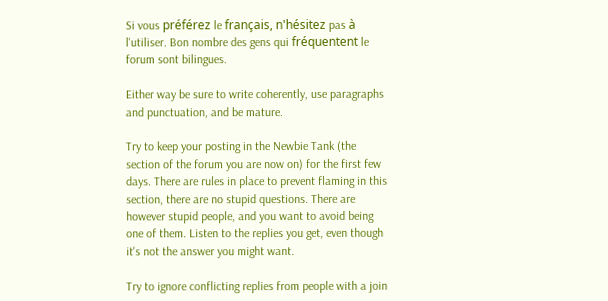Si vous préférez le français, n'hésitez pas à l'utiliser. Bon nombre des gens qui fréquentent le forum sont bilingues.

Either way be sure to write coherently, use paragraphs and punctuation, and be mature.

Try to keep your posting in the Newbie Tank (the section of the forum you are now on) for the first few days. There are rules in place to prevent flaming in this section, there are no stupid questions. There are however stupid people, and you want to avoid being one of them. Listen to the replies you get, even though it's not the answer you might want.

Try to ignore conflicting replies from people with a join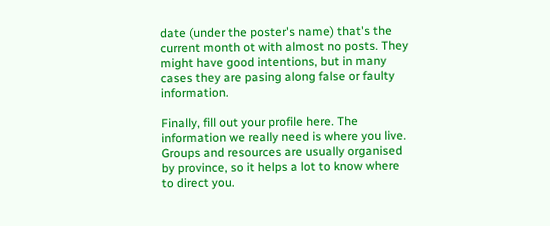date (under the poster's name) that's the current month ot with almost no posts. They might have good intentions, but in many cases they are pasing along false or faulty information.

Finally, fill out your profile here. The information we really need is where you live. Groups and resources are usually organised by province, so it helps a lot to know where to direct you.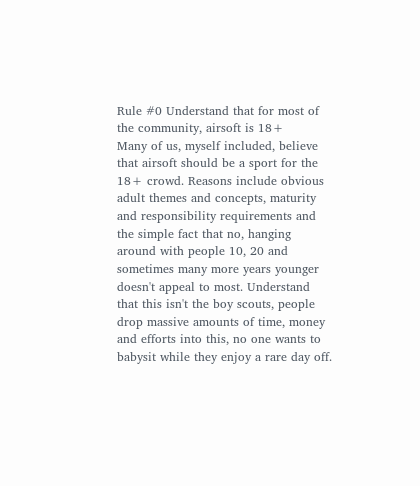Rule #0 Understand that for most of the community, airsoft is 18+
Many of us, myself included, believe that airsoft should be a sport for the 18+ crowd. Reasons include obvious adult themes and concepts, maturity and responsibility requirements and the simple fact that no, hanging around with people 10, 20 and sometimes many more years younger doesn't appeal to most. Understand that this isn't the boy scouts, people drop massive amounts of time, money and efforts into this, no one wants to babysit while they enjoy a rare day off.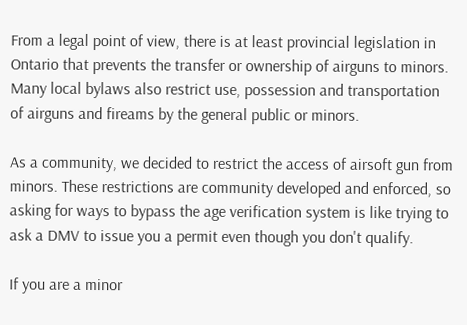From a legal point of view, there is at least provincial legislation in Ontario that prevents the transfer or ownership of airguns to minors. Many local bylaws also restrict use, possession and transportation of airguns and fireams by the general public or minors.

As a community, we decided to restrict the access of airsoft gun from minors. These restrictions are community developed and enforced, so asking for ways to bypass the age verification system is like trying to ask a DMV to issue you a permit even though you don't qualify.

If you are a minor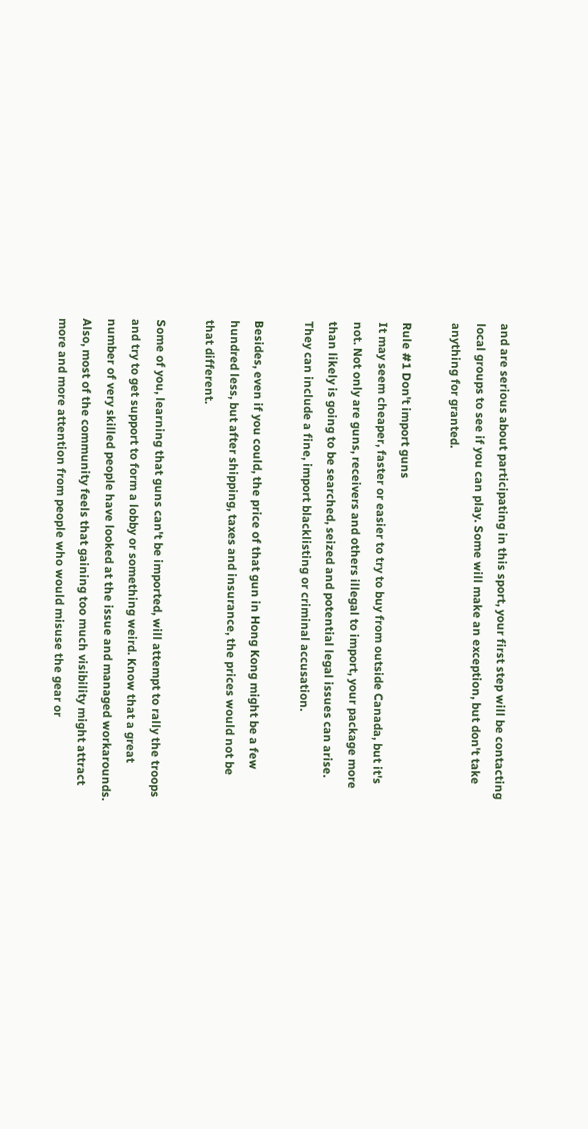and are serious about participating in this sport, your first step will be contacting local groups to see if you can play. Some will make an exception, but don't take anything for granted.

Rule #1 Don't import guns
It may seem cheaper, faster or easier to try to buy from outside Canada, but it's not. Not only are guns, receivers and others illegal to import, your package more than likely is going to be searched, seized and potential legal issues can arise. They can include a fine, import blacklisting or criminal accusation.

Besides, even if you could, the price of that gun in Hong Kong might be a few hundred less, but after shipping, taxes and insurance, the prices would not be that different.

Some of you, learning that guns can't be imported, will attempt to rally the troops and try to get support to form a lobby or something weird. Know that a great number of very skilled people have looked at the issue and managed workarounds. Also, most of the community feels that gaining too much visibility might attract more and more attention from people who would misuse the gear or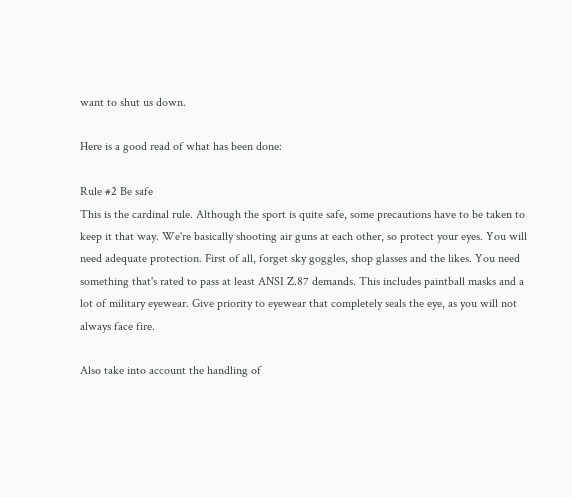want to shut us down.

Here is a good read of what has been done:

Rule #2 Be safe
This is the cardinal rule. Although the sport is quite safe, some precautions have to be taken to keep it that way. We're basically shooting air guns at each other, so protect your eyes. You will need adequate protection. First of all, forget sky goggles, shop glasses and the likes. You need something that's rated to pass at least ANSI Z.87 demands. This includes paintball masks and a lot of military eyewear. Give priority to eyewear that completely seals the eye, as you will not always face fire.

Also take into account the handling of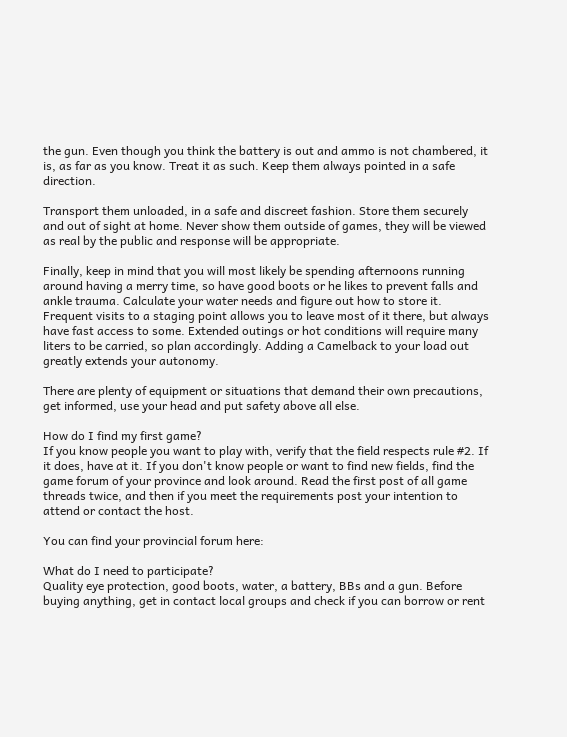the gun. Even though you think the battery is out and ammo is not chambered, it is, as far as you know. Treat it as such. Keep them always pointed in a safe direction.

Transport them unloaded, in a safe and discreet fashion. Store them securely and out of sight at home. Never show them outside of games, they will be viewed as real by the public and response will be appropriate.

Finally, keep in mind that you will most likely be spending afternoons running around having a merry time, so have good boots or he likes to prevent falls and ankle trauma. Calculate your water needs and figure out how to store it. Frequent visits to a staging point allows you to leave most of it there, but always have fast access to some. Extended outings or hot conditions will require many liters to be carried, so plan accordingly. Adding a Camelback to your load out greatly extends your autonomy.

There are plenty of equipment or situations that demand their own precautions, get informed, use your head and put safety above all else.

How do I find my first game?
If you know people you want to play with, verify that the field respects rule #2. If it does, have at it. If you don't know people or want to find new fields, find the game forum of your province and look around. Read the first post of all game threads twice, and then if you meet the requirements post your intention to attend or contact the host.

You can find your provincial forum here:

What do I need to participate?
Quality eye protection, good boots, water, a battery, BBs and a gun. Before buying anything, get in contact local groups and check if you can borrow or rent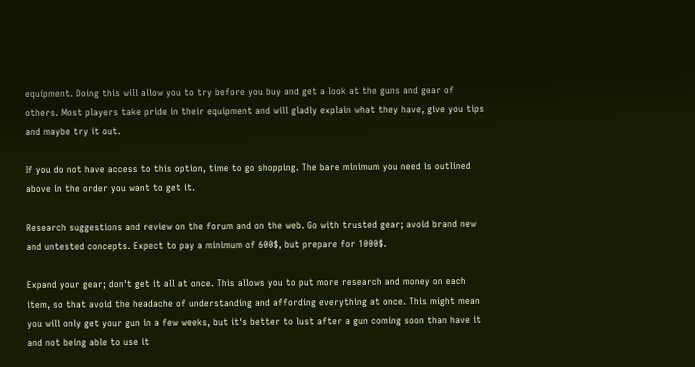equipment. Doing this will allow you to try before you buy and get a look at the guns and gear of others. Most players take pride in their equipment and will gladly explain what they have, give you tips and maybe try it out.

If you do not have access to this option, time to go shopping. The bare minimum you need is outlined above in the order you want to get it.

Research suggestions and review on the forum and on the web. Go with trusted gear; avoid brand new and untested concepts. Expect to pay a minimum of 600$, but prepare for 1000$.

Expand your gear; don't get it all at once. This allows you to put more research and money on each item, so that avoid the headache of understanding and affording everything at once. This might mean you will only get your gun in a few weeks, but it's better to lust after a gun coming soon than have it and not being able to use it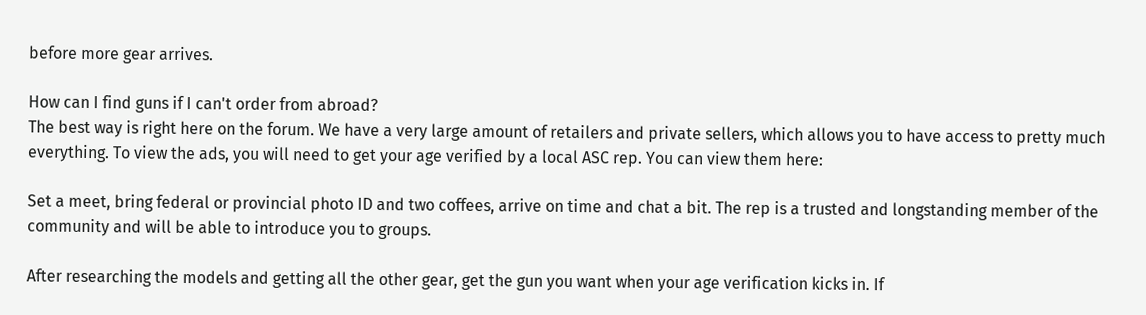before more gear arrives.

How can I find guns if I can't order from abroad?
The best way is right here on the forum. We have a very large amount of retailers and private sellers, which allows you to have access to pretty much everything. To view the ads, you will need to get your age verified by a local ASC rep. You can view them here:

Set a meet, bring federal or provincial photo ID and two coffees, arrive on time and chat a bit. The rep is a trusted and longstanding member of the community and will be able to introduce you to groups.

After researching the models and getting all the other gear, get the gun you want when your age verification kicks in. If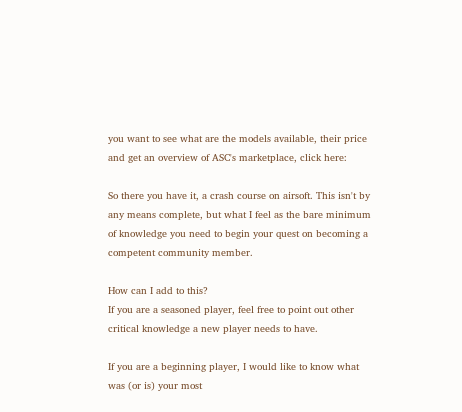you want to see what are the models available, their price and get an overview of ASC's marketplace, click here:

So there you have it, a crash course on airsoft. This isn't by any means complete, but what I feel as the bare minimum of knowledge you need to begin your quest on becoming a competent community member.

How can I add to this?
If you are a seasoned player, feel free to point out other critical knowledge a new player needs to have.

If you are a beginning player, I would like to know what was (or is) your most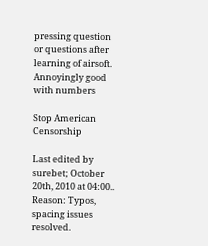pressing question or questions after learning of airsoft.
Annoyingly good with numbers

Stop American Censorship

Last edited by surebet; October 20th, 2010 at 04:00.. Reason: Typos, spacing issues resolved.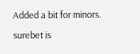Added a bit for minors.
surebet is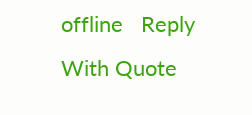offline   Reply With Quote